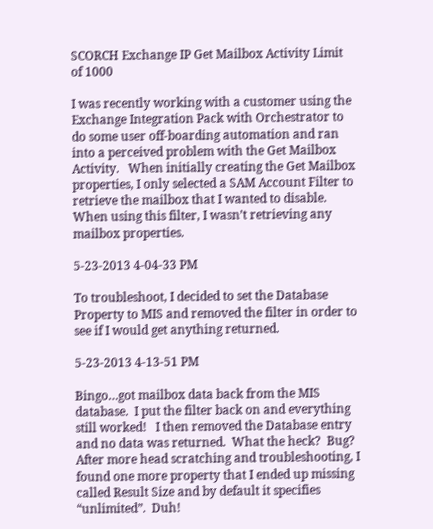SCORCH Exchange IP Get Mailbox Activity Limit of 1000

I was recently working with a customer using the Exchange Integration Pack with Orchestrator to do some user off-boarding automation and ran into a perceived problem with the Get Mailbox Activity.   When initially creating the Get Mailbox properties, I only selected a SAM Account Filter to retrieve the mailbox that I wanted to disable.   When using this filter, I wasn’t retrieving any mailbox properties.

5-23-2013 4-04-33 PM

To troubleshoot, I decided to set the Database Property to MIS and removed the filter in order to see if I would get anything returned.

5-23-2013 4-13-51 PM

Bingo…got mailbox data back from the MIS database.  I put the filter back on and everything still worked!   I then removed the Database entry and no data was returned.  What the heck?  Bug?  After more head scratching and troubleshooting, I found one more property that I ended up missing called Result Size and by default it specifies  “unlimited”.  Duh!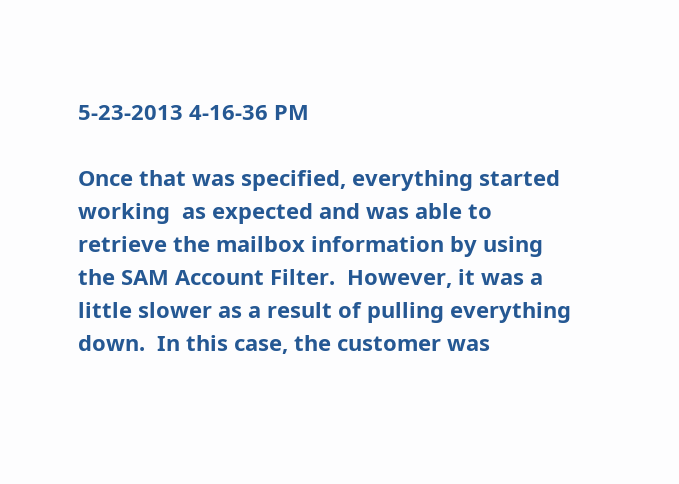5-23-2013 4-16-36 PM

Once that was specified, everything started working  as expected and was able to retrieve the mailbox information by using the SAM Account Filter.  However, it was a little slower as a result of pulling everything down.  In this case, the customer was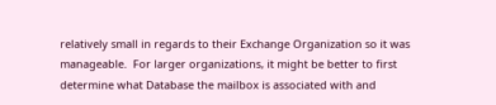relatively small in regards to their Exchange Organization so it was manageable.  For larger organizations, it might be better to first determine what Database the mailbox is associated with and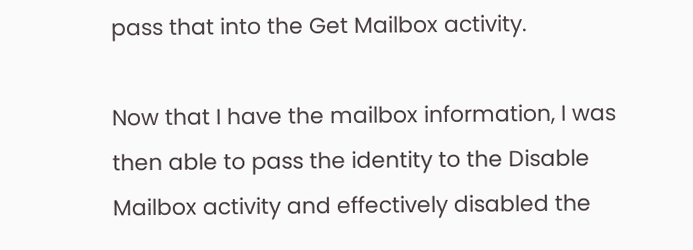pass that into the Get Mailbox activity.

Now that I have the mailbox information, I was then able to pass the identity to the Disable Mailbox activity and effectively disabled the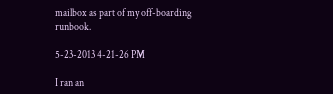mailbox as part of my off-boarding runbook.

5-23-2013 4-21-26 PM

I ran an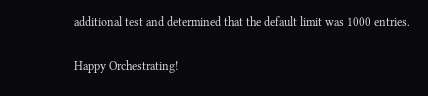additional test and determined that the default limit was 1000 entries.

Happy Orchestrating!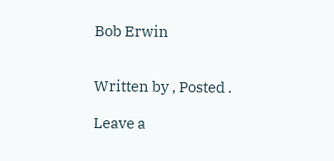Bob Erwin


Written by , Posted .

Leave a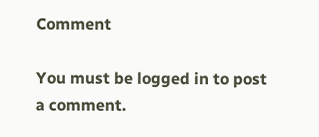Comment

You must be logged in to post a comment.